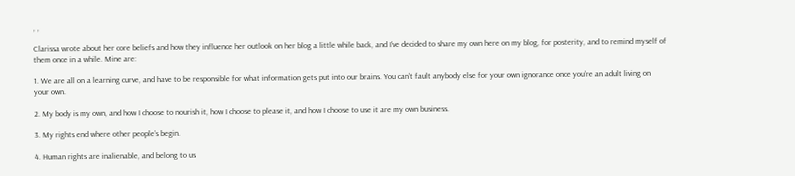, ,

Clarissa wrote about her core beliefs and how they influence her outlook on her blog a little while back, and I’ve decided to share my own here on my blog, for posterity, and to remind myself of them once in a while. Mine are:

1. We are all on a learning curve, and have to be responsible for what information gets put into our brains. You can’t fault anybody else for your own ignorance once you’re an adult living on your own.

2. My body is my own, and how I choose to nourish it, how I choose to please it, and how I choose to use it are my own business.

3. My rights end where other people’s begin.

4. Human rights are inalienable, and belong to us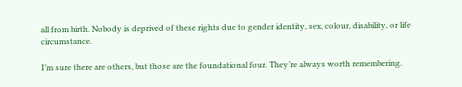all from birth. Nobody is deprived of these rights due to gender identity, sex, colour, disability, or life circumstance.

I’m sure there are others, but those are the foundational four. They’re always worth remembering.